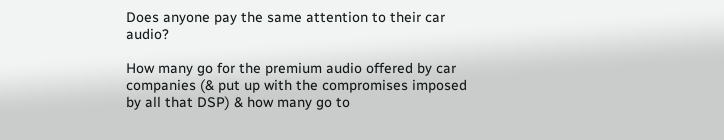Does anyone pay the same attention to their car audio?

How many go for the premium audio offered by car companies (& put up with the compromises imposed by all that DSP) & how many go to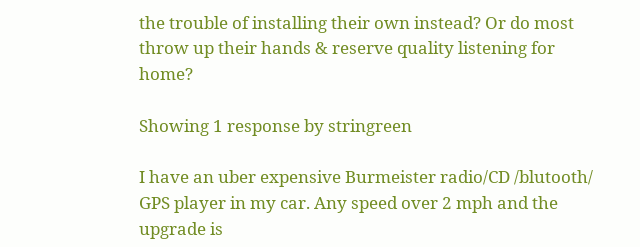the trouble of installing their own instead? Or do most throw up their hands & reserve quality listening for home?

Showing 1 response by stringreen

I have an uber expensive Burmeister radio/CD /blutooth/ GPS player in my car. Any speed over 2 mph and the upgrade is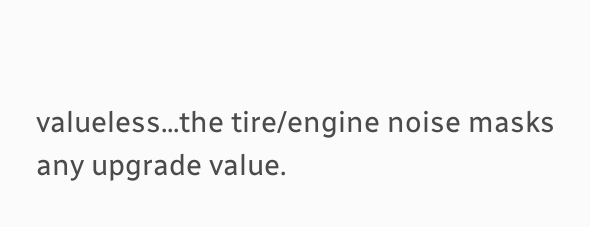valueless...the tire/engine noise masks any upgrade value.